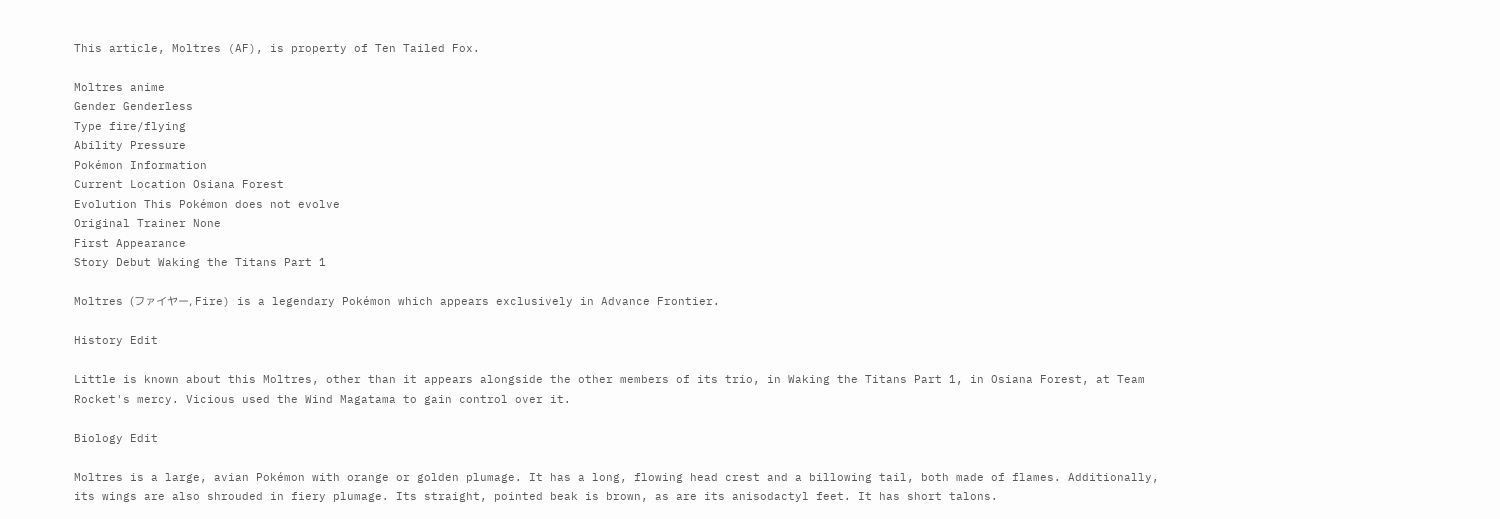This article, Moltres (AF), is property of Ten Tailed Fox.

Moltres anime
Gender Genderless
Type fire/flying
Ability Pressure
Pokémon Information
Current Location Osiana Forest
Evolution This Pokémon does not evolve
Original Trainer None
First Appearance
Story Debut Waking the Titans Part 1

Moltres (ファイヤー, Fire) is a legendary Pokémon which appears exclusively in Advance Frontier.

History Edit

Little is known about this Moltres, other than it appears alongside the other members of its trio, in Waking the Titans Part 1, in Osiana Forest, at Team Rocket's mercy. Vicious used the Wind Magatama to gain control over it.

Biology Edit

Moltres is a large, avian Pokémon with orange or golden plumage. It has a long, flowing head crest and a billowing tail, both made of flames. Additionally, its wings are also shrouded in fiery plumage. Its straight, pointed beak is brown, as are its anisodactyl feet. It has short talons.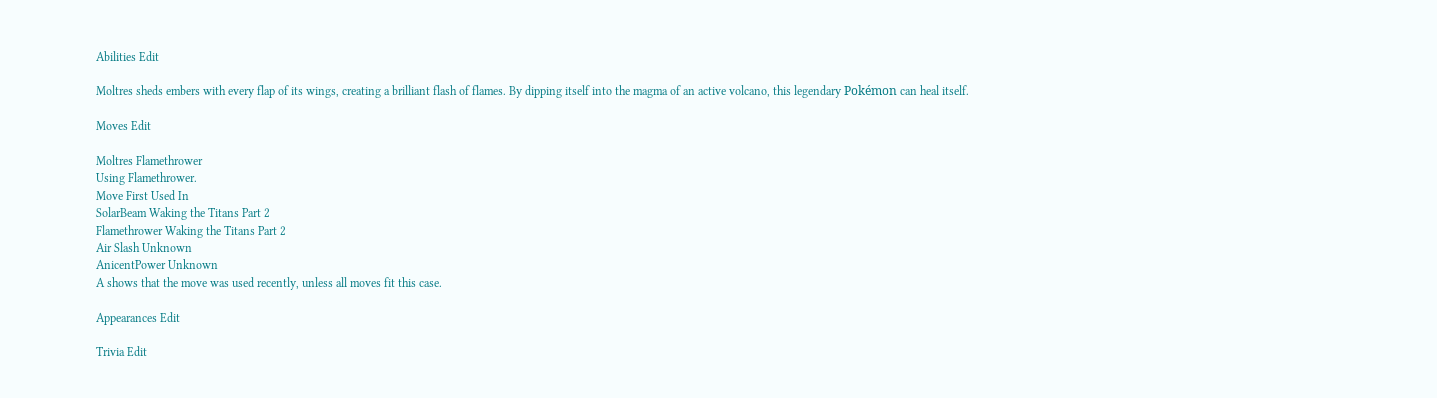Abilities Edit

Moltres sheds embers with every flap of its wings, creating a brilliant flash of flames. By dipping itself into the magma of an active volcano, this legendary Pokémon can heal itself.

Moves Edit

Moltres Flamethrower
Using Flamethrower.
Move First Used In
SolarBeam Waking the Titans Part 2
Flamethrower Waking the Titans Part 2
Air Slash Unknown
AnicentPower Unknown
A shows that the move was used recently, unless all moves fit this case.

Appearances Edit

Trivia Edit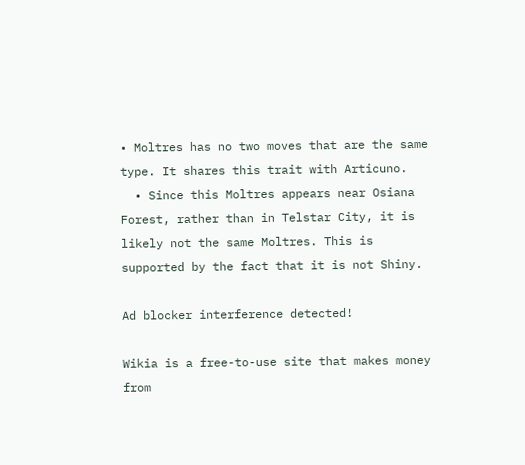• Moltres has no two moves that are the same type. It shares this trait with Articuno.
  • Since this Moltres appears near Osiana Forest, rather than in Telstar City, it is likely not the same Moltres. This is supported by the fact that it is not Shiny.

Ad blocker interference detected!

Wikia is a free-to-use site that makes money from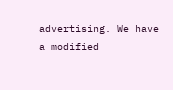advertising. We have a modified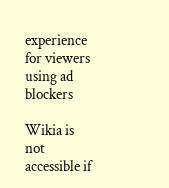experience for viewers using ad blockers

Wikia is not accessible if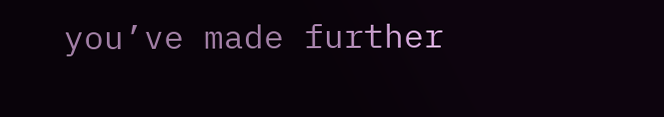you’ve made further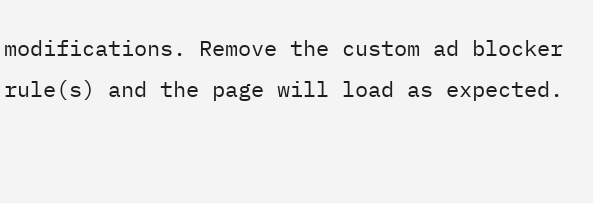modifications. Remove the custom ad blocker rule(s) and the page will load as expected.